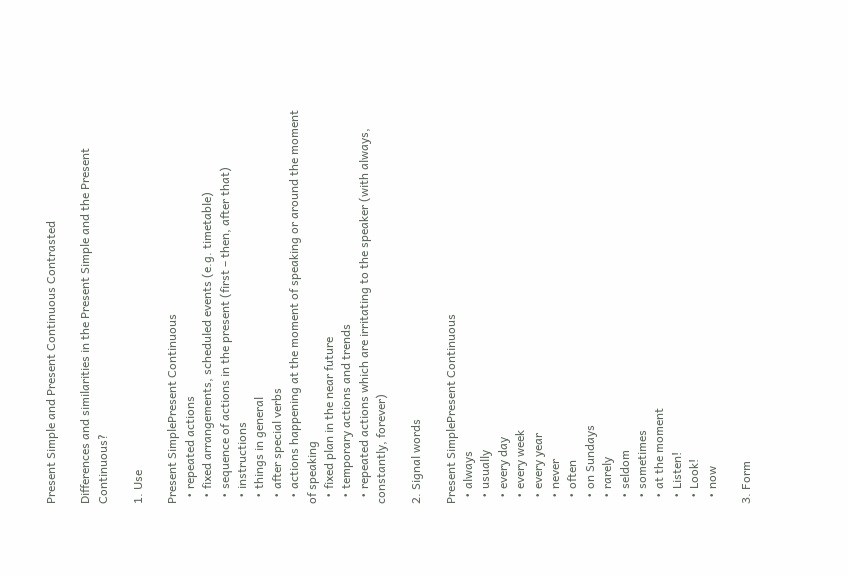Present Simple and Present Continuous Contrasted

Differences and similarities in the Present Simple and the Present Continuous?

1. Use

Present SimplePresent Continuous
  • repeated actions
  • fixed arrangements, scheduled events (e.g. timetable)
  • sequence of actions in the present (first – then, after that)
  • instructions
  • things in general
  • after special verbs
  • actions happening at the moment of speaking or around the moment of speaking
  • fixed plan in the near future
  • temporary actions and trends
  • repeated actions which are irritating to the speaker (with always, constantly, forever)

2. Signal words

Present SimplePresent Continuous
  • always
  • usually
  • every day
  • every week
  • every year
  • never
  • often
  • on Sundays
  • rarely
  • seldom
  • sometimes
  • at the moment
  • Listen!
  • Look!
  • now

3. Form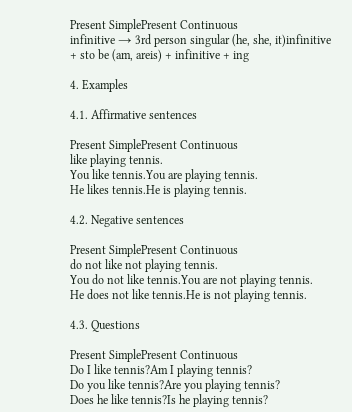Present SimplePresent Continuous
infinitive → 3rd person singular (he, she, it)infinitive + sto be (am, areis) + infinitive + ing

4. Examples

4.1. Affirmative sentences

Present SimplePresent Continuous
like playing tennis.
You like tennis.You are playing tennis.
He likes tennis.He is playing tennis.

4.2. Negative sentences

Present SimplePresent Continuous
do not like not playing tennis.
You do not like tennis.You are not playing tennis.
He does not like tennis.He is not playing tennis.

4.3. Questions

Present SimplePresent Continuous
Do I like tennis?Am I playing tennis?
Do you like tennis?Are you playing tennis?
Does he like tennis?Is he playing tennis?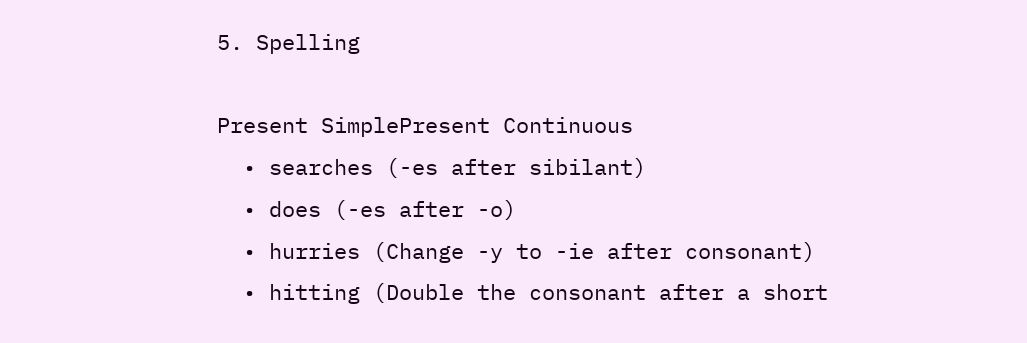5. Spelling

Present SimplePresent Continuous
  • searches (-es after sibilant)
  • does (-es after -o)
  • hurries (Change -y to -ie after consonant)
  • hitting (Double the consonant after a short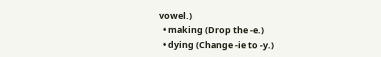vowel.)
  • making (Drop the -e.)
  • dying (Change -ie to -y.)